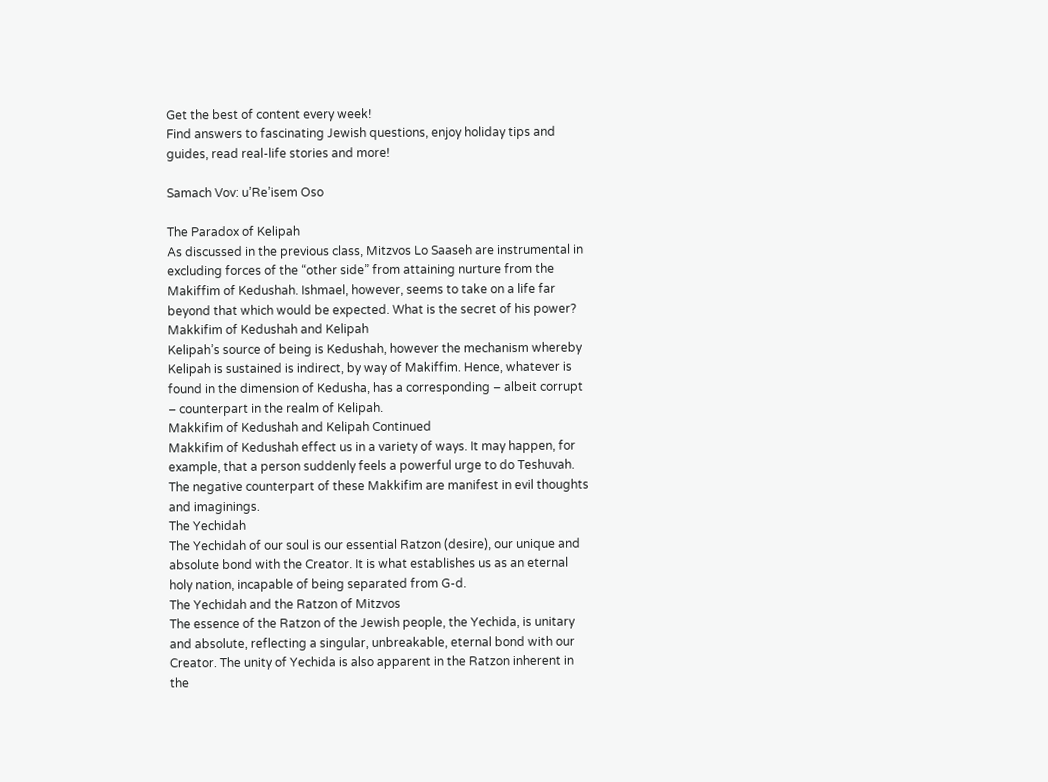Get the best of content every week!
Find answers to fascinating Jewish questions, enjoy holiday tips and guides, read real-life stories and more!

Samach Vov: u’Re’isem Oso

The Paradox of Kelipah
As discussed in the previous class, Mitzvos Lo Saaseh are instrumental in excluding forces of the “other side” from attaining nurture from the Makiffim of Kedushah. Ishmael, however, seems to take on a life far beyond that which would be expected. What is the secret of his power?
Makkifim of Kedushah and Kelipah
Kelipah’s source of being is Kedushah, however the mechanism whereby Kelipah is sustained is indirect, by way of Makiffim. Hence, whatever is found in the dimension of Kedusha, has a corresponding – albeit corrupt – counterpart in the realm of Kelipah.
Makkifim of Kedushah and Kelipah Continued
Makkifim of Kedushah effect us in a variety of ways. It may happen, for example, that a person suddenly feels a powerful urge to do Teshuvah. The negative counterpart of these Makkifim are manifest in evil thoughts and imaginings.
The Yechidah
The Yechidah of our soul is our essential Ratzon (desire), our unique and absolute bond with the Creator. It is what establishes us as an eternal holy nation, incapable of being separated from G-d.
The Yechidah and the Ratzon of Mitzvos
The essence of the Ratzon of the Jewish people, the Yechida, is unitary and absolute, reflecting a singular, unbreakable, eternal bond with our Creator. The unity of Yechida is also apparent in the Ratzon inherent in the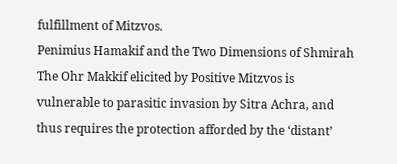fulfillment of Mitzvos.
Penimius Hamakif and the Two Dimensions of Shmirah
The Ohr Makkif elicited by Positive Mitzvos is vulnerable to parasitic invasion by Sitra Achra, and thus requires the protection afforded by the ‘distant’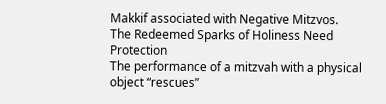Makkif associated with Negative Mitzvos.
The Redeemed Sparks of Holiness Need Protection
The performance of a mitzvah with a physical object “rescues”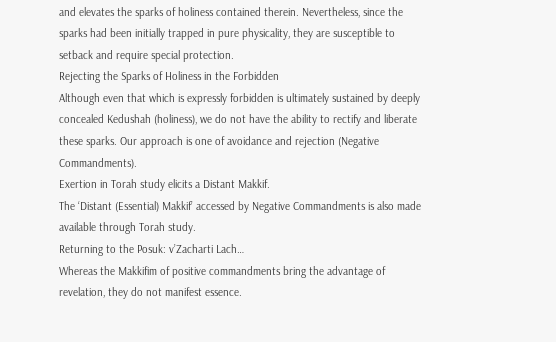and elevates the sparks of holiness contained therein. Nevertheless, since the sparks had been initially trapped in pure physicality, they are susceptible to setback and require special protection.
Rejecting the Sparks of Holiness in the Forbidden
Although even that which is expressly forbidden is ultimately sustained by deeply concealed Kedushah (holiness), we do not have the ability to rectify and liberate these sparks. Our approach is one of avoidance and rejection (Negative Commandments).
Exertion in Torah study elicits a Distant Makkif.
The ‘Distant (Essential) Makkif’ accessed by Negative Commandments is also made available through Torah study.
Returning to the Posuk: v’Zacharti Lach…
Whereas the Makkifim of positive commandments bring the advantage of revelation, they do not manifest essence.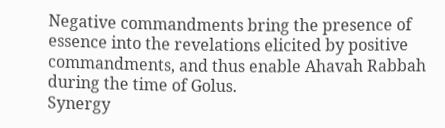Negative commandments bring the presence of essence into the revelations elicited by positive commandments, and thus enable Ahavah Rabbah during the time of Golus.
Synergy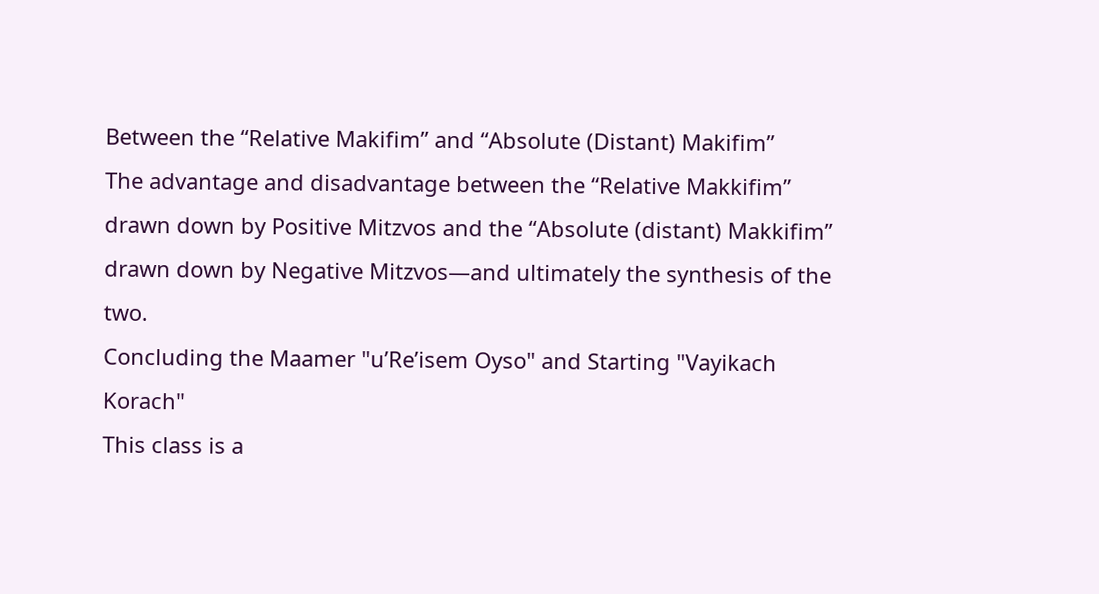Between the “Relative Makifim” and “Absolute (Distant) Makifim”
The advantage and disadvantage between the “Relative Makkifim” drawn down by Positive Mitzvos and the “Absolute (distant) Makkifim” drawn down by Negative Mitzvos—and ultimately the synthesis of the two.
Concluding the Maamer "u’Re’isem Oyso" and Starting "Vayikach Korach"
This class is a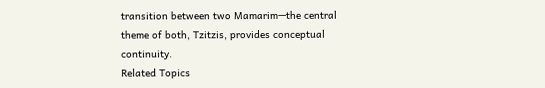transition between two Mamarim—the central theme of both, Tzitzis, provides conceptual continuity.
Related Topics